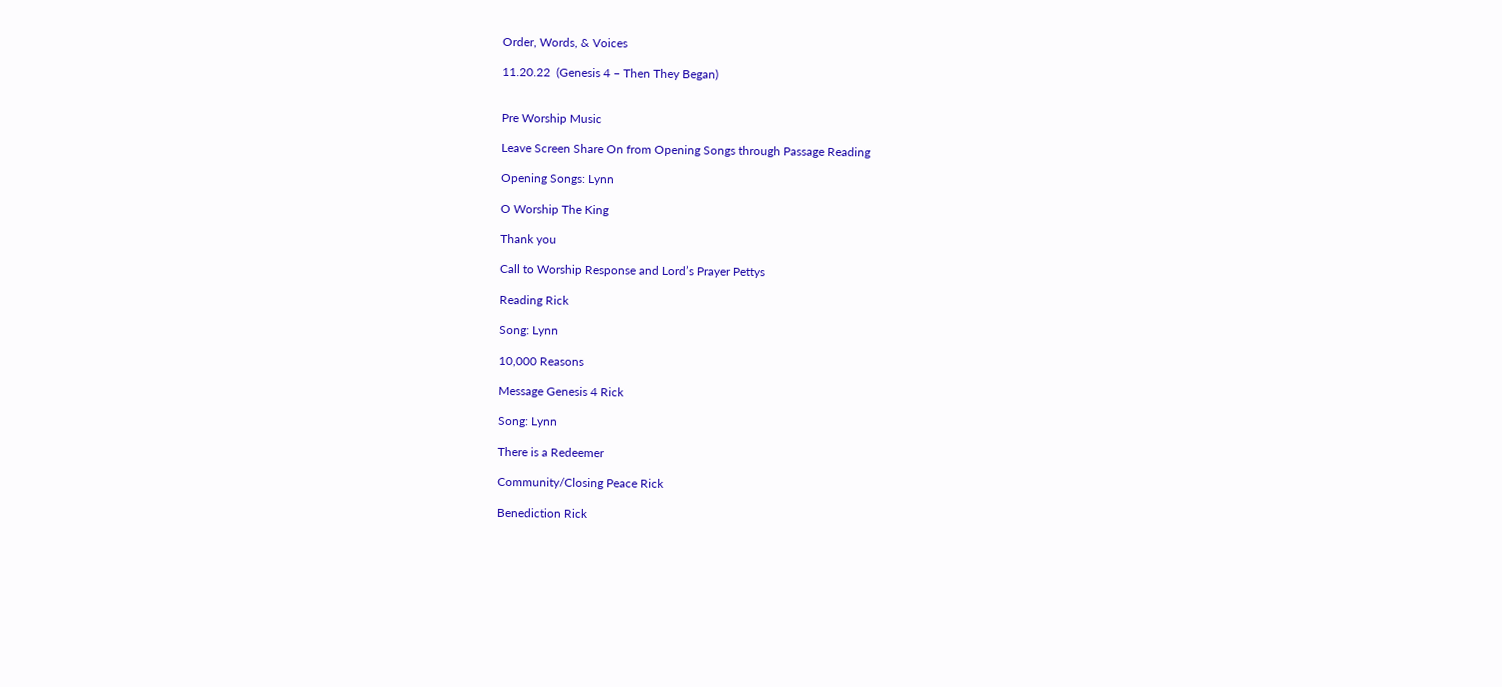Order, Words, & Voices

11.20.22  (Genesis 4 – Then They Began)


Pre Worship Music

Leave Screen Share On from Opening Songs through Passage Reading

Opening Songs: Lynn

O Worship The King

Thank you

Call to Worship Response and Lord’s Prayer Pettys

Reading Rick

Song: Lynn

10,000 Reasons

Message Genesis 4 Rick

Song: Lynn

There is a Redeemer

Community/Closing Peace Rick

Benediction Rick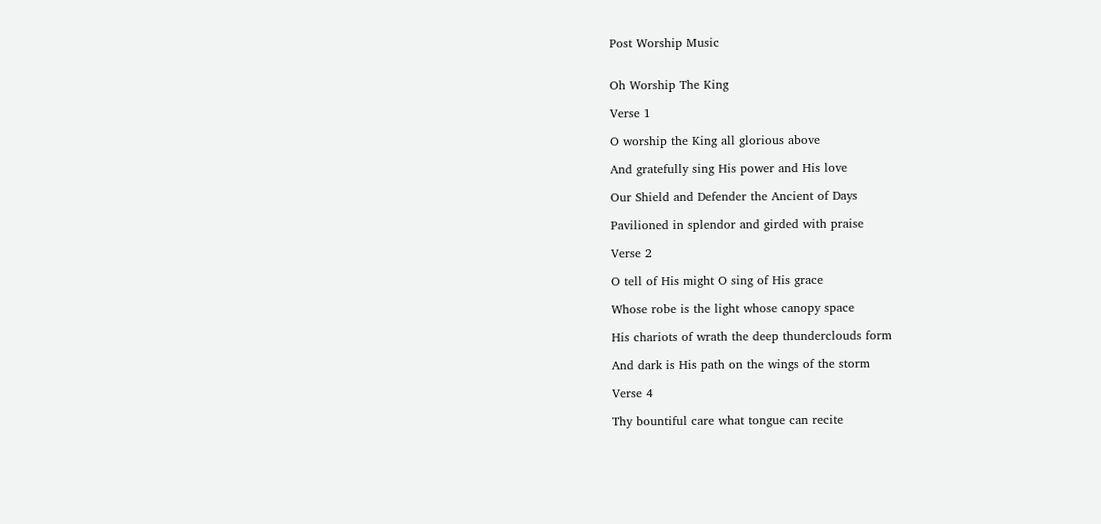Post Worship Music


Oh Worship The King

Verse 1

O worship the King all glorious above

And gratefully sing His power and His love

Our Shield and Defender the Ancient of Days

Pavilioned in splendor and girded with praise

Verse 2

O tell of His might O sing of His grace

Whose robe is the light whose canopy space

His chariots of wrath the deep thunderclouds form

And dark is His path on the wings of the storm

Verse 4

Thy bountiful care what tongue can recite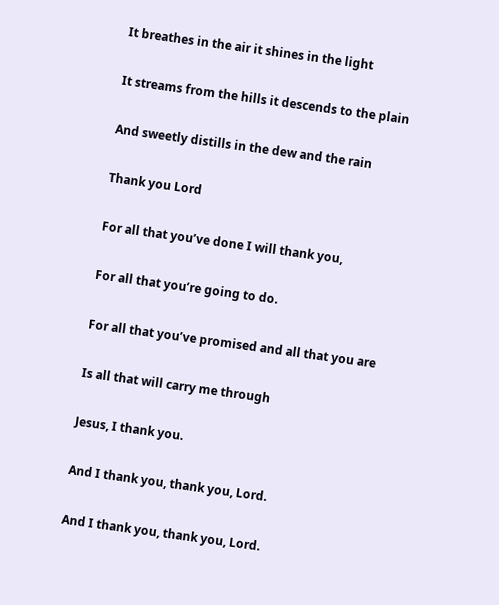It breathes in the air it shines in the light

It streams from the hills it descends to the plain

And sweetly distills in the dew and the rain

Thank you Lord

For all that you’ve done I will thank you,

For all that you’re going to do.

For all that you’ve promised and all that you are

Is all that will carry me through

Jesus, I thank you.

And I thank you, thank you, Lord.

And I thank you, thank you, Lord.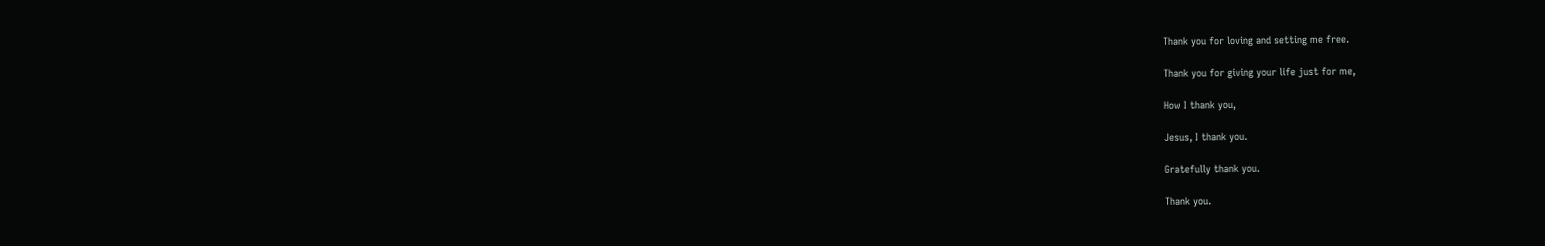Thank you for loving and setting me free.

Thank you for giving your life just for me,

How I thank you,

Jesus, I thank you.

Gratefully thank you.

Thank you.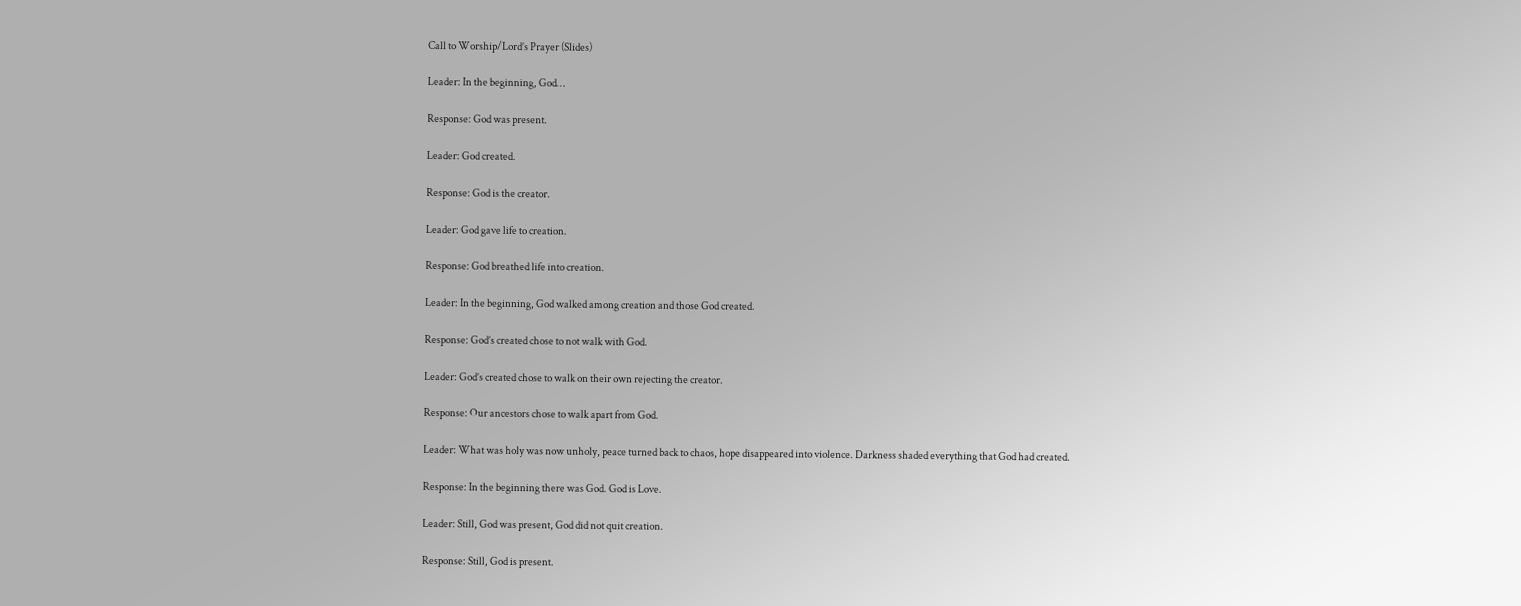Call to Worship/Lord’s Prayer (Slides)

Leader: In the beginning, God…

Response: God was present.

Leader: God created.

Response: God is the creator.

Leader: God gave life to creation.

Response: God breathed life into creation.

Leader: In the beginning, God walked among creation and those God created.

Response: God’s created chose to not walk with God.

Leader: God’s created chose to walk on their own rejecting the creator.

Response: Our ancestors chose to walk apart from God.

Leader: What was holy was now unholy, peace turned back to chaos, hope disappeared into violence. Darkness shaded everything that God had created.

Response: In the beginning there was God. God is Love.

Leader: Still, God was present, God did not quit creation.

Response: Still, God is present.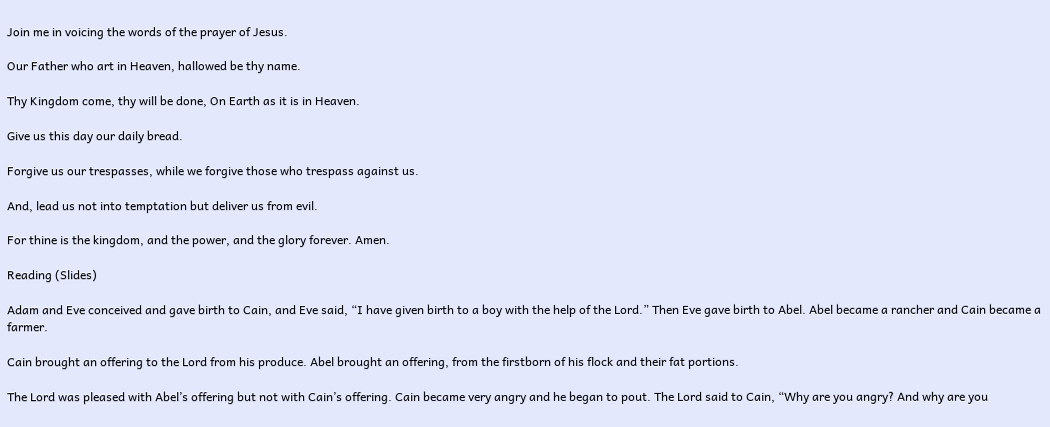Join me in voicing the words of the prayer of Jesus.

Our Father who art in Heaven, hallowed be thy name.

Thy Kingdom come, thy will be done, On Earth as it is in Heaven.

Give us this day our daily bread.

Forgive us our trespasses, while we forgive those who trespass against us.

And, lead us not into temptation but deliver us from evil.

For thine is the kingdom, and the power, and the glory forever. Amen.

Reading (Slides)

Adam and Eve conceived and gave birth to Cain, and Eve said, “I have given birth to a boy with the help of the Lord.” Then Eve gave birth to Abel. Abel became a rancher and Cain became a farmer.

Cain brought an offering to the Lord from his produce. Abel brought an offering, from the firstborn of his flock and their fat portions.

The Lord was pleased with Abel’s offering but not with Cain’s offering. Cain became very angry and he began to pout. The Lord said to Cain, “Why are you angry? And why are you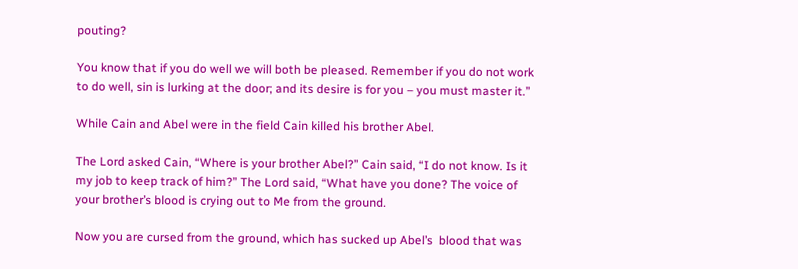pouting?

You know that if you do well we will both be pleased. Remember if you do not work to do well, sin is lurking at the door; and its desire is for you – you must master it.”

While Cain and Abel were in the field Cain killed his brother Abel.

The Lord asked Cain, “Where is your brother Abel?” Cain said, “I do not know. Is it my job to keep track of him?” The Lord said, “What have you done? The voice of your brother’s blood is crying out to Me from the ground.

Now you are cursed from the ground, which has sucked up Abel’s  blood that was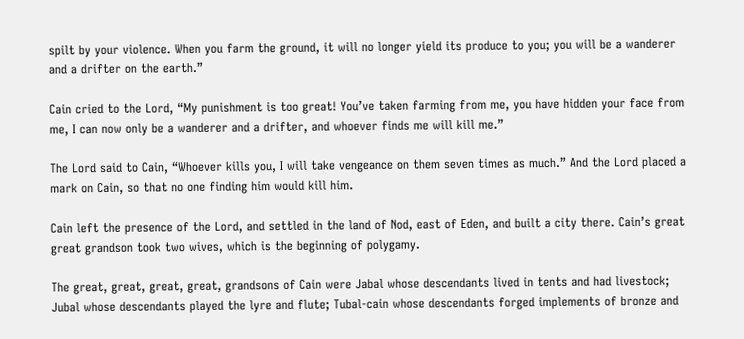spilt by your violence. When you farm the ground, it will no longer yield its produce to you; you will be a wanderer and a drifter on the earth.”

Cain cried to the Lord, “My punishment is too great! You’ve taken farming from me, you have hidden your face from me, I can now only be a wanderer and a drifter, and whoever finds me will kill me.”

The Lord said to Cain, “Whoever kills you, I will take vengeance on them seven times as much.” And the Lord placed a mark on Cain, so that no one finding him would kill him.

Cain left the presence of the Lord, and settled in the land of Nod, east of Eden, and built a city there. Cain’s great great grandson took two wives, which is the beginning of polygamy.

The great, great, great, great, grandsons of Cain were Jabal whose descendants lived in tents and had livestock; Jubal whose descendants played the lyre and flute; Tubal-cain whose descendants forged implements of bronze and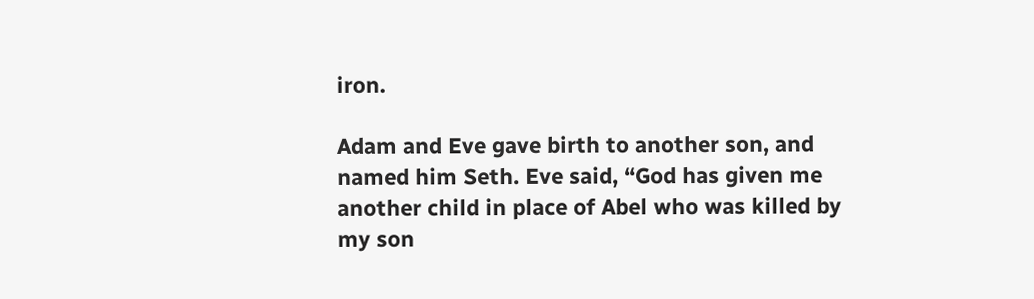iron.

Adam and Eve gave birth to another son, and named him Seth. Eve said, “God has given me another child in place of Abel who was killed by my son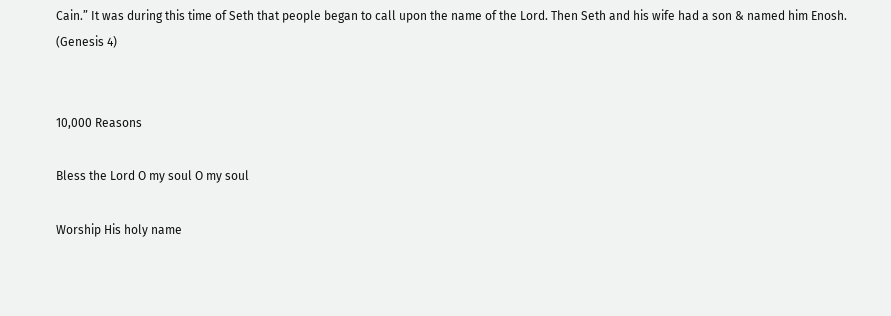Cain.” It was during this time of Seth that people began to call upon the name of the Lord. Then Seth and his wife had a son & named him Enosh.  (Genesis 4)


10,000 Reasons

Bless the Lord O my soul O my soul

Worship His holy name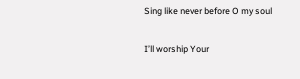Sing like never before O my soul

I’ll worship Your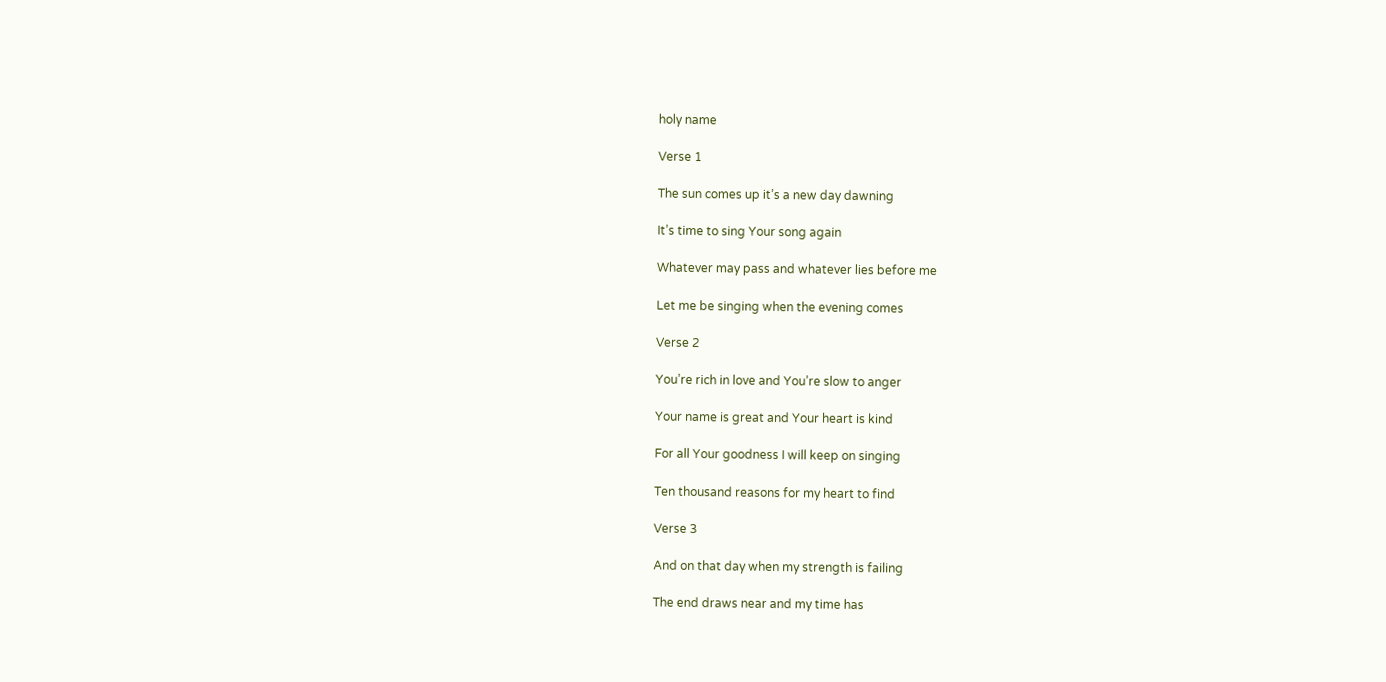holy name

Verse 1

The sun comes up it’s a new day dawning

It’s time to sing Your song again

Whatever may pass and whatever lies before me

Let me be singing when the evening comes

Verse 2

You’re rich in love and You’re slow to anger

Your name is great and Your heart is kind

For all Your goodness I will keep on singing

Ten thousand reasons for my heart to find

Verse 3

And on that day when my strength is failing

The end draws near and my time has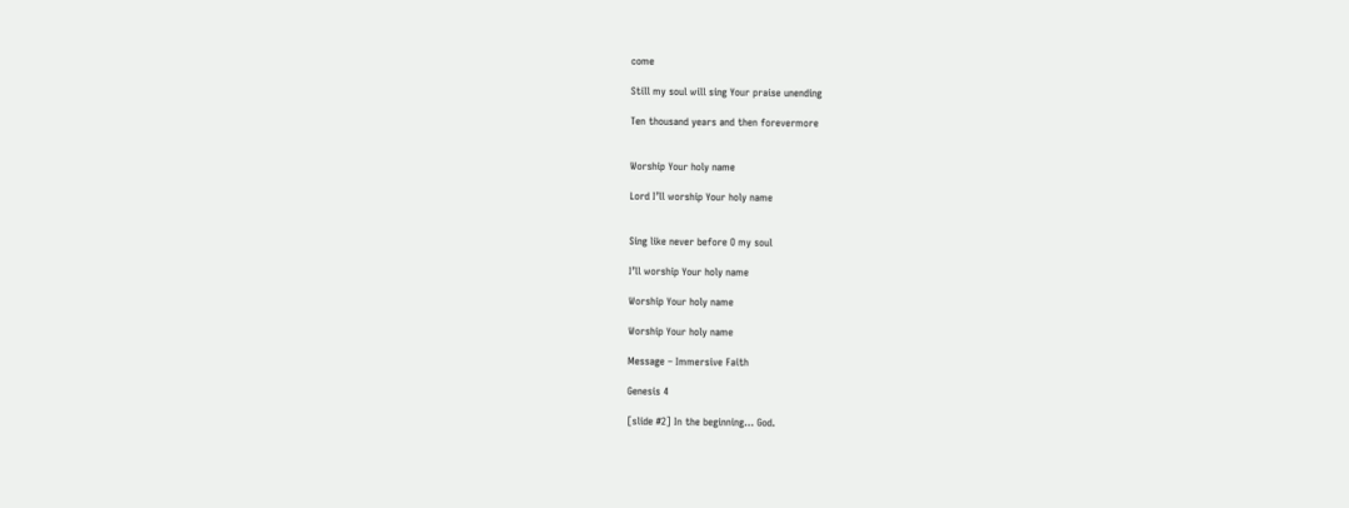come

Still my soul will sing Your praise unending

Ten thousand years and then forevermore


Worship Your holy name

Lord I’ll worship Your holy name


Sing like never before O my soul

I’ll worship Your holy name

Worship Your holy name

Worship Your holy name

Message – Immersive Faith

Genesis 4

[slide #2] In the beginning… God.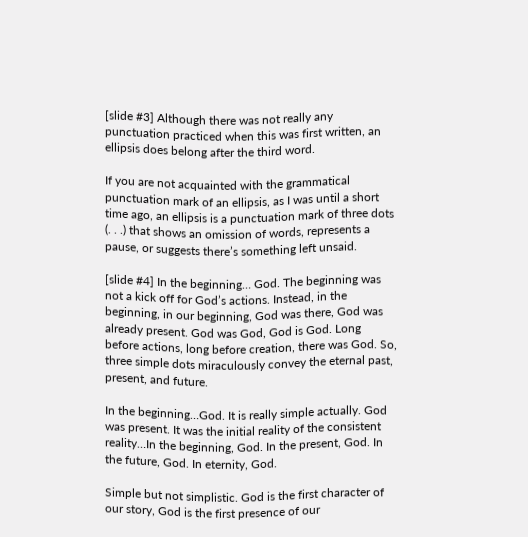[slide #3] Although there was not really any punctuation practiced when this was first written, an ellipsis does belong after the third word.

If you are not acquainted with the grammatical punctuation mark of an ellipsis, as I was until a short time ago, an ellipsis is a punctuation mark of three dots (. . .) that shows an omission of words, represents a pause, or suggests there’s something left unsaid.

[slide #4] In the beginning… God. The beginning was not a kick off for God’s actions. Instead, in the beginning, in our beginning, God was there, God was already present. God was God, God is God. Long before actions, long before creation, there was God. So, three simple dots miraculously convey the eternal past, present, and future.

In the beginning…God. It is really simple actually. God was present. It was the initial reality of the consistent reality…In the beginning, God. In the present, God. In the future, God. In eternity, God.

Simple but not simplistic. God is the first character of our story, God is the first presence of our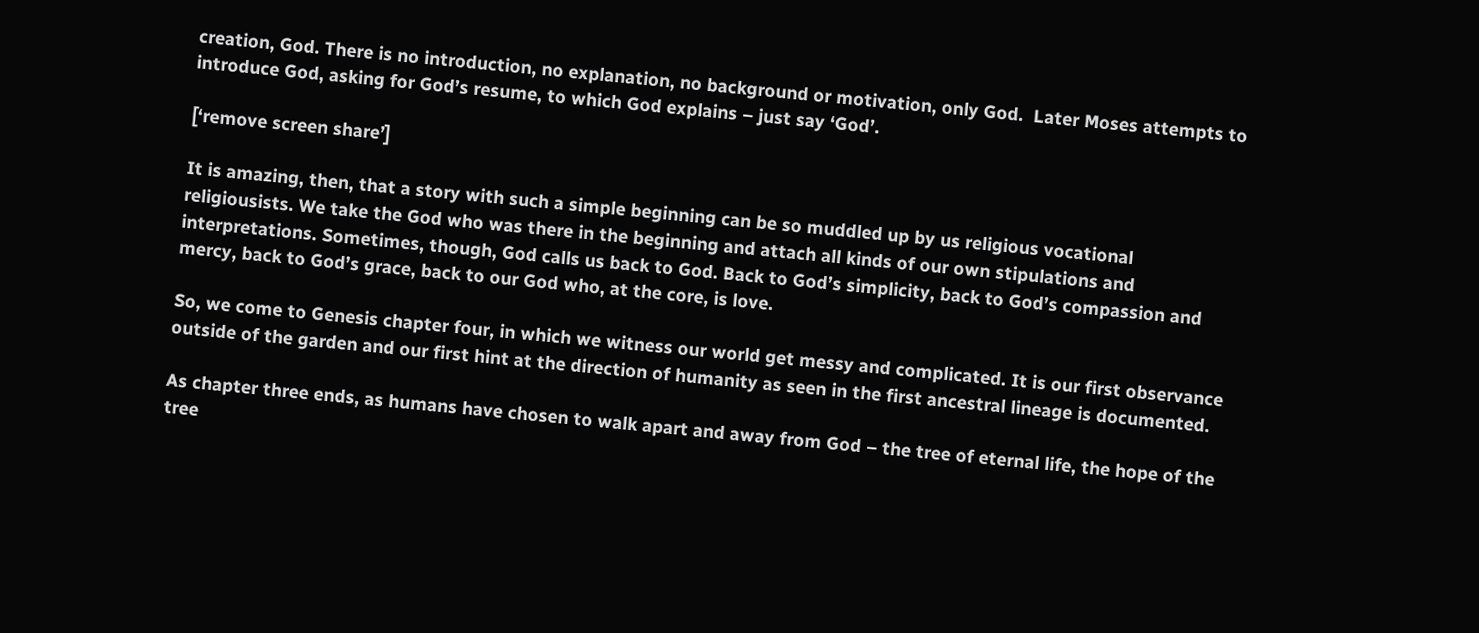creation, God. There is no introduction, no explanation, no background or motivation, only God.  Later Moses attempts to introduce God, asking for God’s resume, to which God explains – just say ‘God’.

[‘remove screen share’]

It is amazing, then, that a story with such a simple beginning can be so muddled up by us religious vocational religiousists. We take the God who was there in the beginning and attach all kinds of our own stipulations and interpretations. Sometimes, though, God calls us back to God. Back to God’s simplicity, back to God’s compassion and mercy, back to God’s grace, back to our God who, at the core, is love.

So, we come to Genesis chapter four, in which we witness our world get messy and complicated. It is our first observance outside of the garden and our first hint at the direction of humanity as seen in the first ancestral lineage is documented.

As chapter three ends, as humans have chosen to walk apart and away from God – the tree of eternal life, the hope of the tree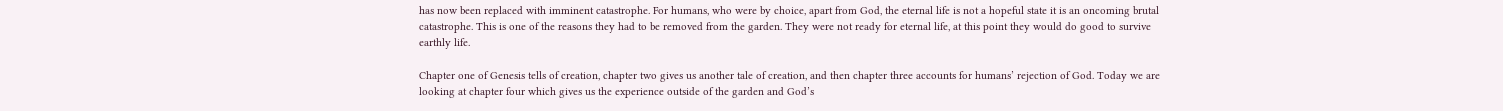has now been replaced with imminent catastrophe. For humans, who were by choice, apart from God, the eternal life is not a hopeful state it is an oncoming brutal catastrophe. This is one of the reasons they had to be removed from the garden. They were not ready for eternal life, at this point they would do good to survive earthly life.

Chapter one of Genesis tells of creation, chapter two gives us another tale of creation, and then chapter three accounts for humans’ rejection of God. Today we are looking at chapter four which gives us the experience outside of the garden and God’s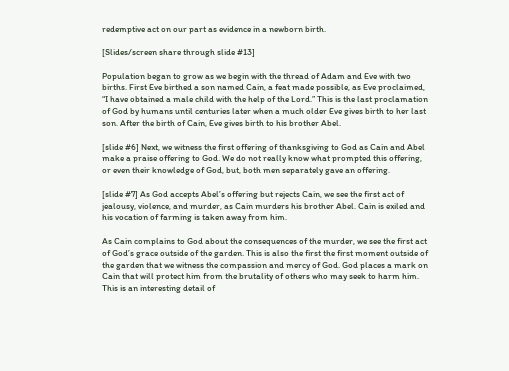redemptive act on our part as evidence in a newborn birth.

[Slides/screen share through slide #13]

Population began to grow as we begin with the thread of Adam and Eve with two births. First Eve birthed a son named Cain, a feat made possible, as Eve proclaimed,  “I have obtained a male child with the help of the Lord.” This is the last proclamation of God by humans until centuries later when a much older Eve gives birth to her last son. After the birth of Cain, Eve gives birth to his brother Abel.

[slide #6] Next, we witness the first offering of thanksgiving to God as Cain and Abel make a praise offering to God. We do not really know what prompted this offering, or even their knowledge of God, but, both men separately gave an offering.

[slide #7] As God accepts Abel’s offering but rejects Cain, we see the first act of jealousy, violence, and murder, as Cain murders his brother Abel. Cain is exiled and his vocation of farming is taken away from him.

As Cain complains to God about the consequences of the murder, we see the first act of God’s grace outside of the garden. This is also the first the first moment outside of the garden that we witness the compassion and mercy of God. God places a mark on Cain that will protect him from the brutality of others who may seek to harm him. This is an interesting detail of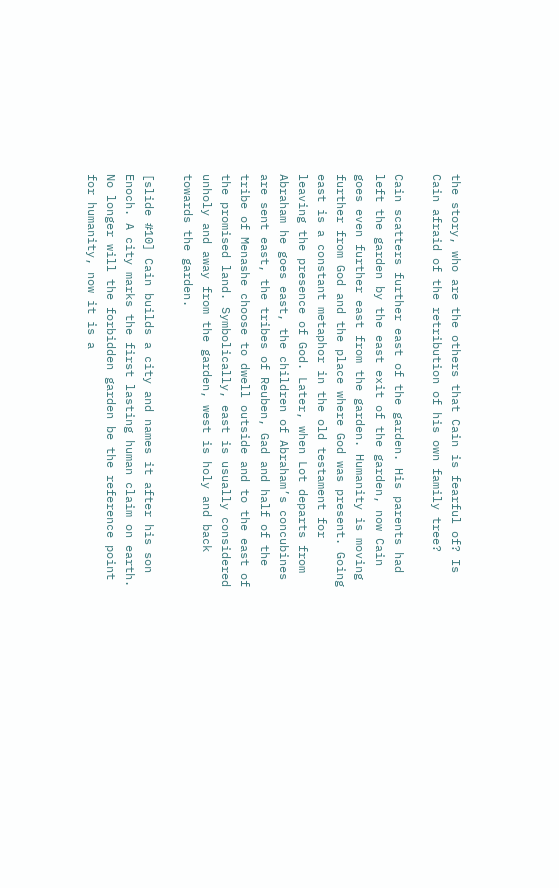the story, who are the others that Cain is fearful of? Is Cain afraid of the retribution of his own family tree?

Cain scatters further east of the garden. His parents had left the garden by the east exit of the garden, now Cain goes even further east from the garden. Humanity is moving further from God and the place where God was present. Going east is a constant metaphor in the old testament for leaving the presence of God. Later, when Lot departs from Abraham he goes east, the children of Abraham’s concubines are sent east, the tribes of Reuben, Gad and half of the tribe of Menashe choose to dwell outside and to the east of the promised land. Symbolically, east is usually considered unholy and away from the garden, west is holy and back towards the garden.

[slide #10] Cain builds a city and names it after his son Enoch. A city marks the first lasting human claim on earth. No longer will the forbidden garden be the reference point for humanity, now it is a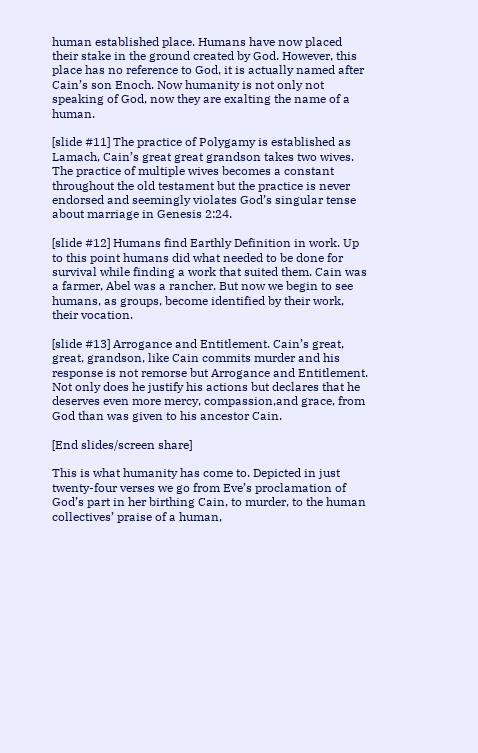human established place. Humans have now placed their stake in the ground created by God. However, this place has no reference to God, it is actually named after Cain’s son Enoch. Now humanity is not only not speaking of God, now they are exalting the name of a human.

[slide #11] The practice of Polygamy is established as Lamach, Cain’s great great grandson takes two wives. The practice of multiple wives becomes a constant throughout the old testament but the practice is never endorsed and seemingly violates God’s singular tense about marriage in Genesis 2:24.

[slide #12] Humans find Earthly Definition in work. Up to this point humans did what needed to be done for survival while finding a work that suited them. Cain was a farmer, Abel was a rancher. But now we begin to see humans, as groups, become identified by their work, their vocation.

[slide #13] Arrogance and Entitlement. Cain’s great, great, grandson, like Cain commits murder and his response is not remorse but Arrogance and Entitlement. Not only does he justify his actions but declares that he deserves even more mercy, compassion,and grace, from God than was given to his ancestor Cain.

[End slides/screen share]

This is what humanity has come to. Depicted in just twenty-four verses we go from Eve’s proclamation of God’s part in her birthing Cain, to murder, to the human collectives’ praise of a human,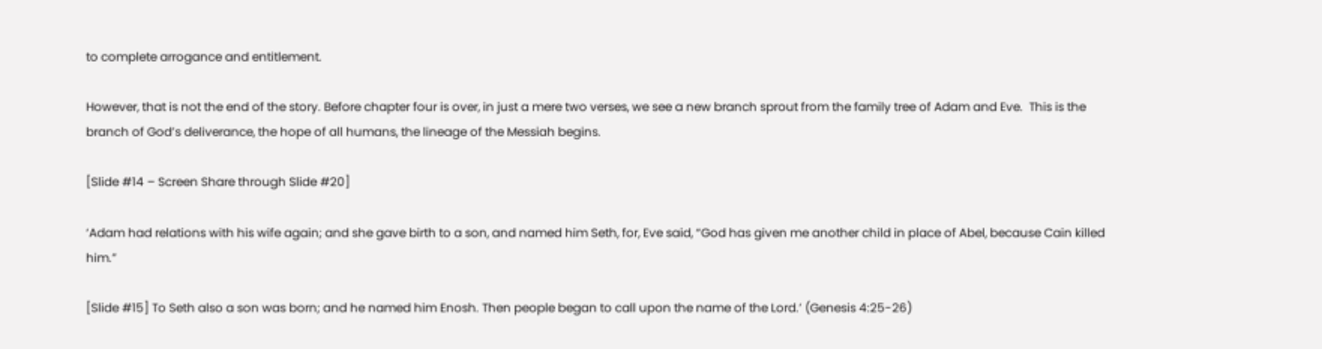to complete arrogance and entitlement.

However, that is not the end of the story. Before chapter four is over, in just a mere two verses, we see a new branch sprout from the family tree of Adam and Eve.  This is the branch of God’s deliverance, the hope of all humans, the lineage of the Messiah begins.

[Slide #14 – Screen Share through Slide #20]

‘Adam had relations with his wife again; and she gave birth to a son, and named him Seth, for, Eve said, “God has given me another child in place of Abel, because Cain killed him.”

[Slide #15] To Seth also a son was born; and he named him Enosh. Then people began to call upon the name of the Lord.’ (Genesis 4:25-26)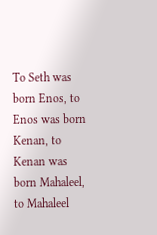To Seth was born Enos, to Enos was born Kenan, to Kenan was born Mahaleel, to Mahaleel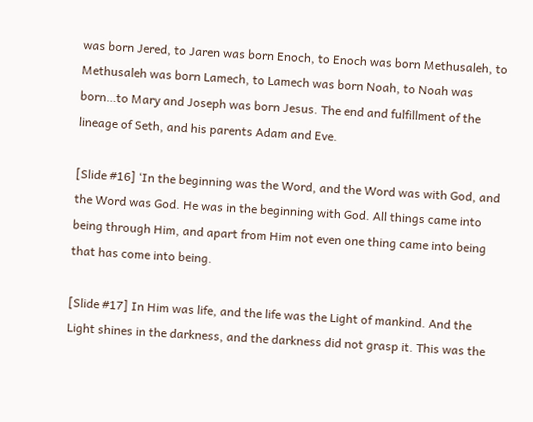was born Jered, to Jaren was born Enoch, to Enoch was born Methusaleh, to Methusaleh was born Lamech, to Lamech was born Noah, to Noah was born…to Mary and Joseph was born Jesus. The end and fulfillment of the lineage of Seth, and his parents Adam and Eve.

[Slide #16] ‘In the beginning was the Word, and the Word was with God, and the Word was God. He was in the beginning with God. All things came into being through Him, and apart from Him not even one thing came into being that has come into being.

[Slide #17] In Him was life, and the life was the Light of mankind. And the Light shines in the darkness, and the darkness did not grasp it. This was the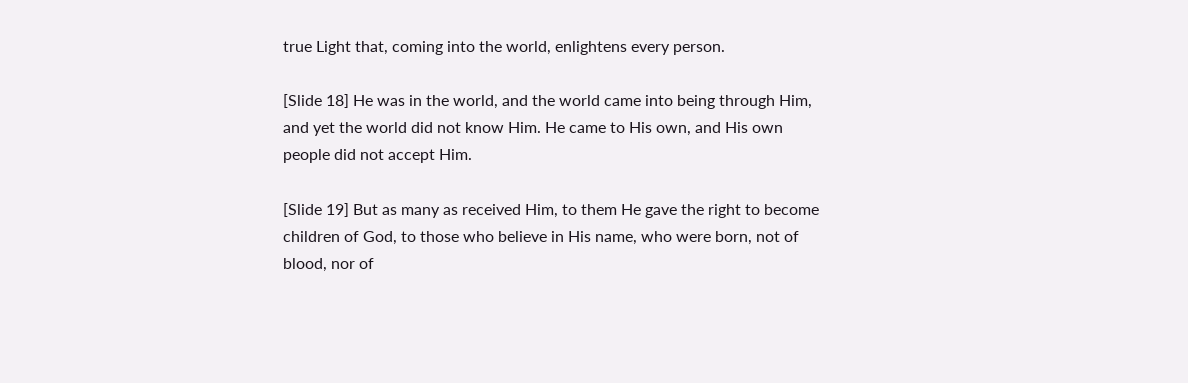true Light that, coming into the world, enlightens every person.

[Slide 18] He was in the world, and the world came into being through Him, and yet the world did not know Him. He came to His own, and His own people did not accept Him.

[Slide 19] But as many as received Him, to them He gave the right to become children of God, to those who believe in His name, who were born, not of blood, nor of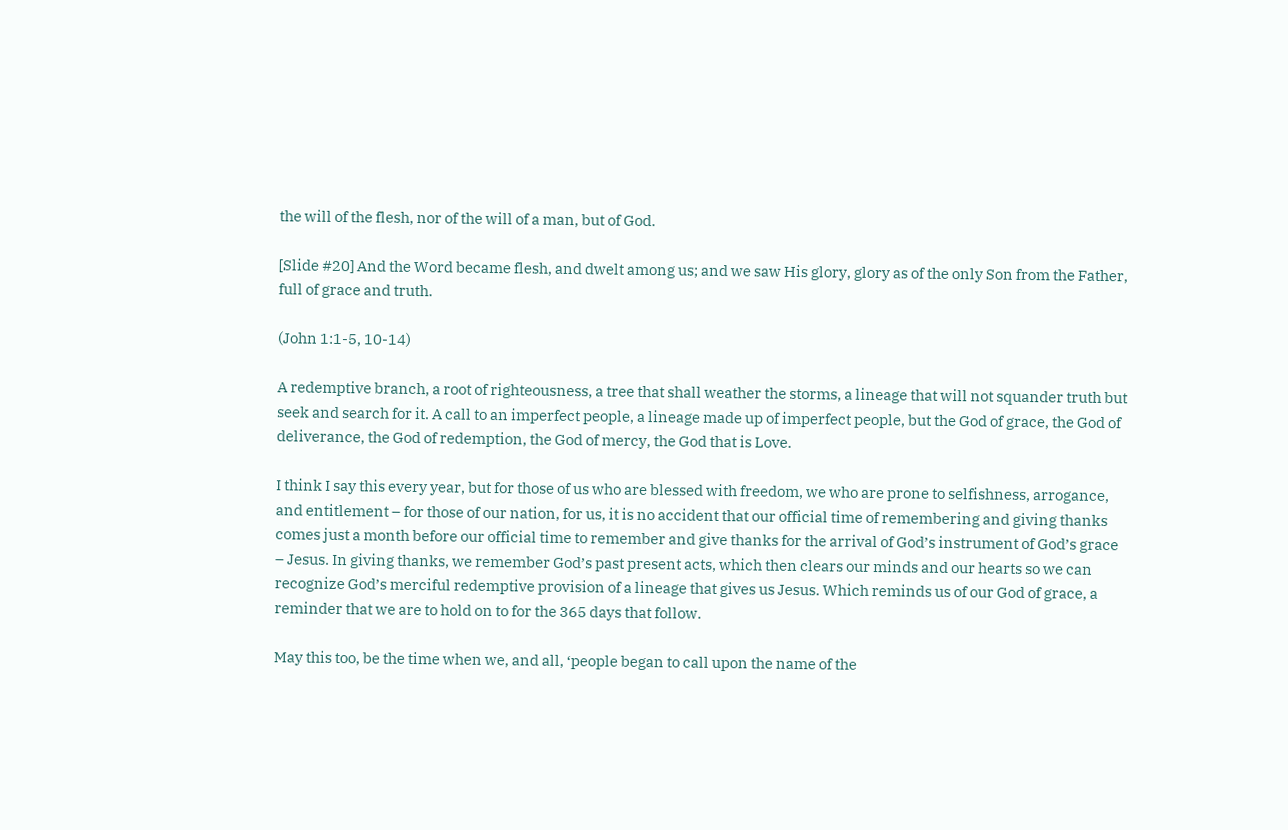the will of the flesh, nor of the will of a man, but of God.

[Slide #20] And the Word became flesh, and dwelt among us; and we saw His glory, glory as of the only Son from the Father, full of grace and truth.

(John 1:1-5, 10-14)

A redemptive branch, a root of righteousness, a tree that shall weather the storms, a lineage that will not squander truth but seek and search for it. A call to an imperfect people, a lineage made up of imperfect people, but the God of grace, the God of deliverance, the God of redemption, the God of mercy, the God that is Love.

I think I say this every year, but for those of us who are blessed with freedom, we who are prone to selfishness, arrogance, and entitlement – for those of our nation, for us, it is no accident that our official time of remembering and giving thanks comes just a month before our official time to remember and give thanks for the arrival of God’s instrument of God’s grace – Jesus. In giving thanks, we remember God’s past present acts, which then clears our minds and our hearts so we can recognize God’s merciful redemptive provision of a lineage that gives us Jesus. Which reminds us of our God of grace, a reminder that we are to hold on to for the 365 days that follow.

May this too, be the time when we, and all, ‘people began to call upon the name of the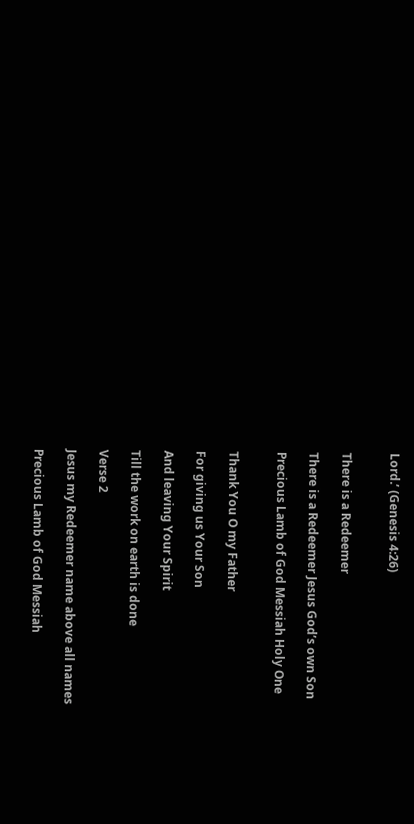Lord.’ (Genesis 4:26)


There is a Redeemer

There is a Redeemer Jesus God’s own Son

Precious Lamb of God Messiah Holy One


Thank You O my Father

For giving us Your Son

And leaving Your Spirit

Till the work on earth is done

Verse 2

Jesus my Redeemer name above all names

Precious Lamb of God Messiah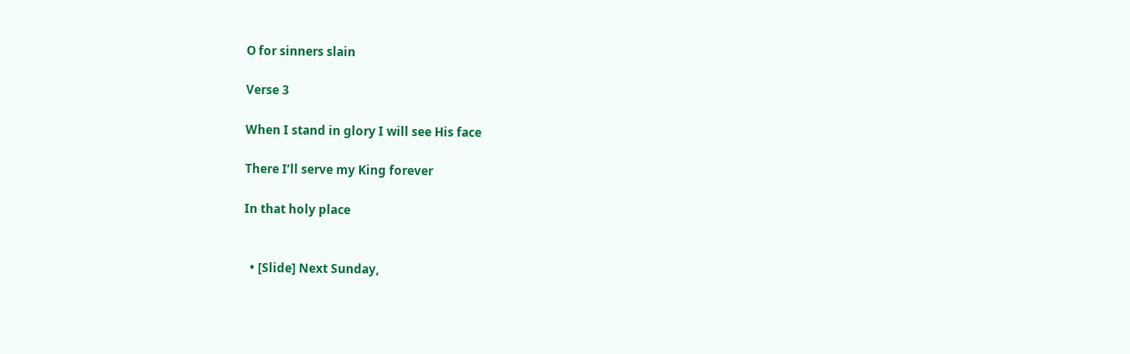O for sinners slain

Verse 3

When I stand in glory I will see His face

There I’ll serve my King forever

In that holy place


  • [Slide] Next Sunday,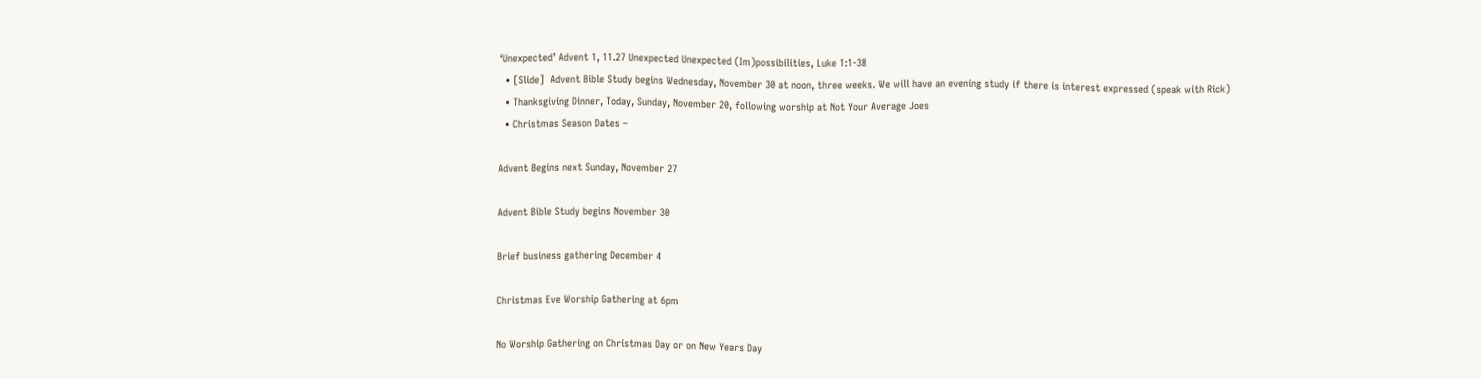‘Unexpected’ Advent 1, 11.27 Unexpected Unexpected (Im)possibilities, Luke 1:1-38
  • [Slide]  Advent Bible Study begins Wednesday, November 30 at noon, three weeks. We will have an evening study if there is interest expressed (speak with Rick)
  • Thanksgiving Dinner, Today, Sunday, November 20, following worship at Not Your Average Joes
  • Christmas Season Dates –

Advent Begins next Sunday, November 27

Advent Bible Study begins November 30

Brief business gathering December 4

Christmas Eve Worship Gathering at 6pm

No Worship Gathering on Christmas Day or on New Years Day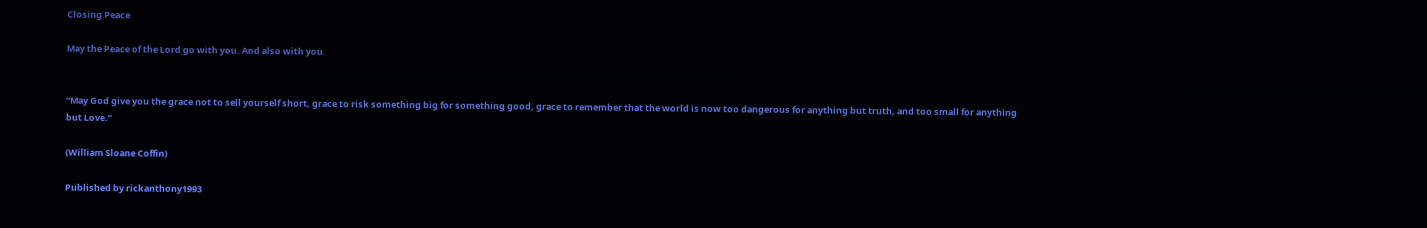Closing Peace

May the Peace of the Lord go with you. And also with you.


“May God give you the grace not to sell yourself short, grace to risk something big for something good, grace to remember that the world is now too dangerous for anything but truth, and too small for anything but Love.”

(William Sloane Coffin)

Published by rickanthony1993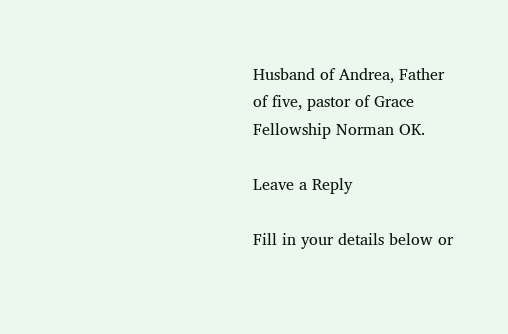Husband of Andrea, Father of five, pastor of Grace Fellowship Norman OK.

Leave a Reply

Fill in your details below or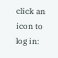click an icon to log in: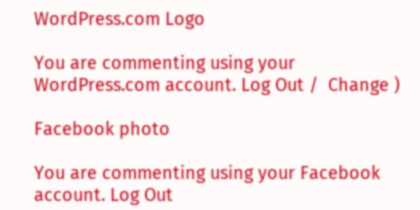WordPress.com Logo

You are commenting using your WordPress.com account. Log Out /  Change )

Facebook photo

You are commenting using your Facebook account. Log Out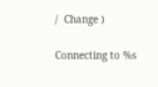/  Change )

Connecting to %s